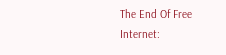The End Of Free Internet: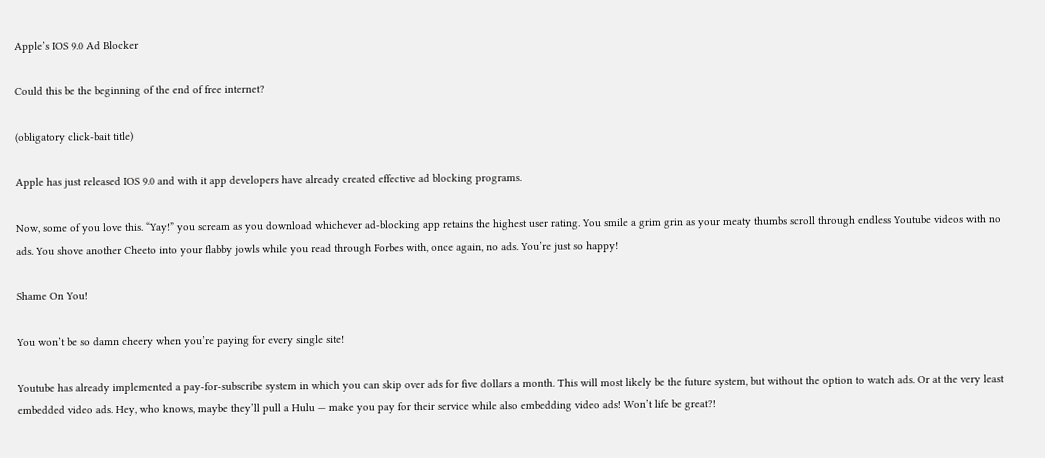Apple’s IOS 9.0 Ad Blocker

Could this be the beginning of the end of free internet?

(obligatory click-bait title)

Apple has just released IOS 9.0 and with it app developers have already created effective ad blocking programs.

Now, some of you love this. “Yay!” you scream as you download whichever ad-blocking app retains the highest user rating. You smile a grim grin as your meaty thumbs scroll through endless Youtube videos with no ads. You shove another Cheeto into your flabby jowls while you read through Forbes with, once again, no ads. You’re just so happy!

Shame On You!

You won’t be so damn cheery when you’re paying for every single site!

Youtube has already implemented a pay-for-subscribe system in which you can skip over ads for five dollars a month. This will most likely be the future system, but without the option to watch ads. Or at the very least embedded video ads. Hey, who knows, maybe they’ll pull a Hulu — make you pay for their service while also embedding video ads! Won’t life be great?!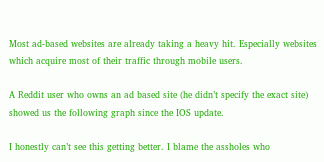Most ad-based websites are already taking a heavy hit. Especially websites which acquire most of their traffic through mobile users.

A Reddit user who owns an ad based site (he didn’t specify the exact site) showed us the following graph since the IOS update.

I honestly can’t see this getting better. I blame the assholes who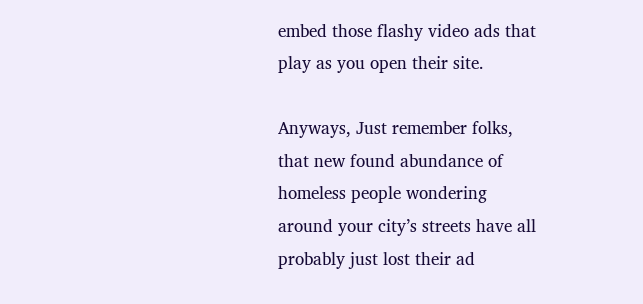embed those flashy video ads that play as you open their site.

Anyways, Just remember folks, that new found abundance of homeless people wondering around your city’s streets have all probably just lost their ad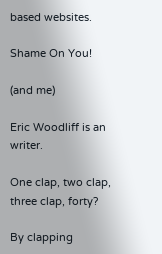based websites.

Shame On You!

(and me)

Eric Woodliff is an writer.

One clap, two clap, three clap, forty?

By clapping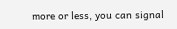more or less, you can signal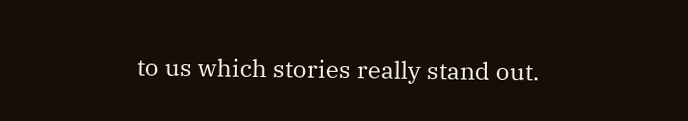to us which stories really stand out.